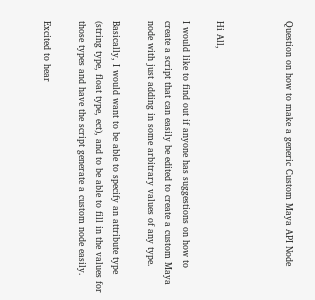Question on how to make a generic Custom Maya API Node



Hi All,

I would like to find out if anyone has suggestions on how to create a script that can easily be edited to create a custom Maya node with just adding in some arbitrary values of any type.

Basically, I would want to be able to specify an attribute type (string type, float type, ect), and to be able to fill in the values for those types and have the script generate a custom node easily.

Excited to hear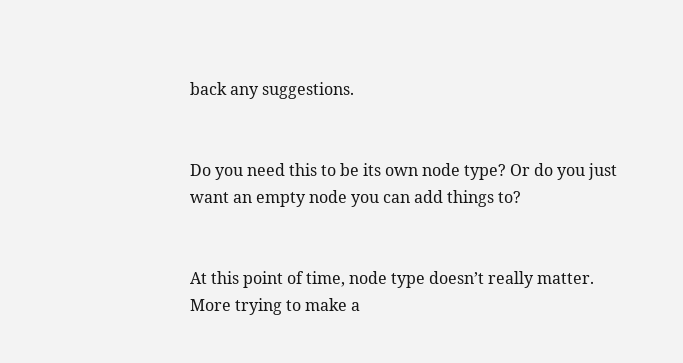back any suggestions.


Do you need this to be its own node type? Or do you just want an empty node you can add things to?


At this point of time, node type doesn’t really matter. More trying to make a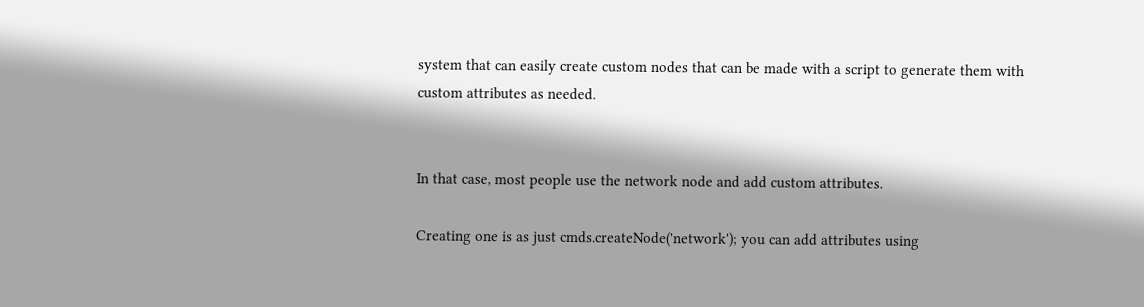system that can easily create custom nodes that can be made with a script to generate them with custom attributes as needed.


In that case, most people use the network node and add custom attributes.

Creating one is as just cmds.createNode('network'); you can add attributes using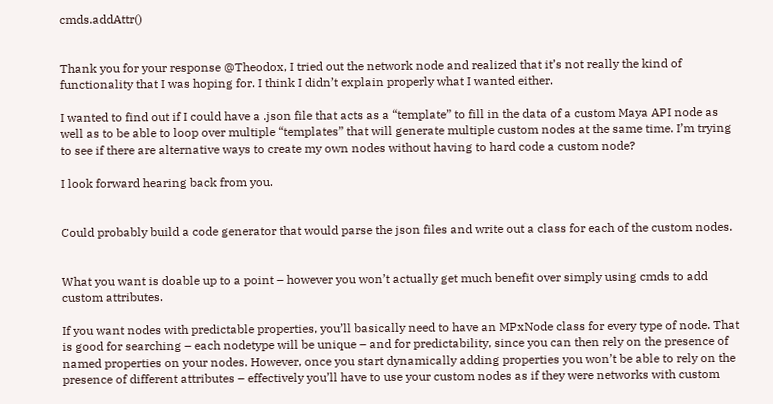cmds.addAttr()


Thank you for your response @Theodox, I tried out the network node and realized that it’s not really the kind of functionality that I was hoping for. I think I didn’t explain properly what I wanted either.

I wanted to find out if I could have a .json file that acts as a “template” to fill in the data of a custom Maya API node as well as to be able to loop over multiple “templates” that will generate multiple custom nodes at the same time. I’m trying to see if there are alternative ways to create my own nodes without having to hard code a custom node?

I look forward hearing back from you.


Could probably build a code generator that would parse the json files and write out a class for each of the custom nodes.


What you want is doable up to a point – however you won’t actually get much benefit over simply using cmds to add custom attributes.

If you want nodes with predictable properties, you’ll basically need to have an MPxNode class for every type of node. That is good for searching – each nodetype will be unique – and for predictability, since you can then rely on the presence of named properties on your nodes. However, once you start dynamically adding properties you won’t be able to rely on the presence of different attributes – effectively you’ll have to use your custom nodes as if they were networks with custom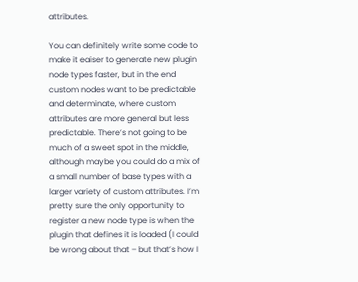attributes.

You can definitely write some code to make it eaiser to generate new plugin node types faster, but in the end custom nodes want to be predictable and determinate, where custom attributes are more general but less predictable. There’s not going to be much of a sweet spot in the middle, although maybe you could do a mix of a small number of base types with a larger variety of custom attributes. I’m pretty sure the only opportunity to register a new node type is when the plugin that defines it is loaded (I could be wrong about that – but that’s how I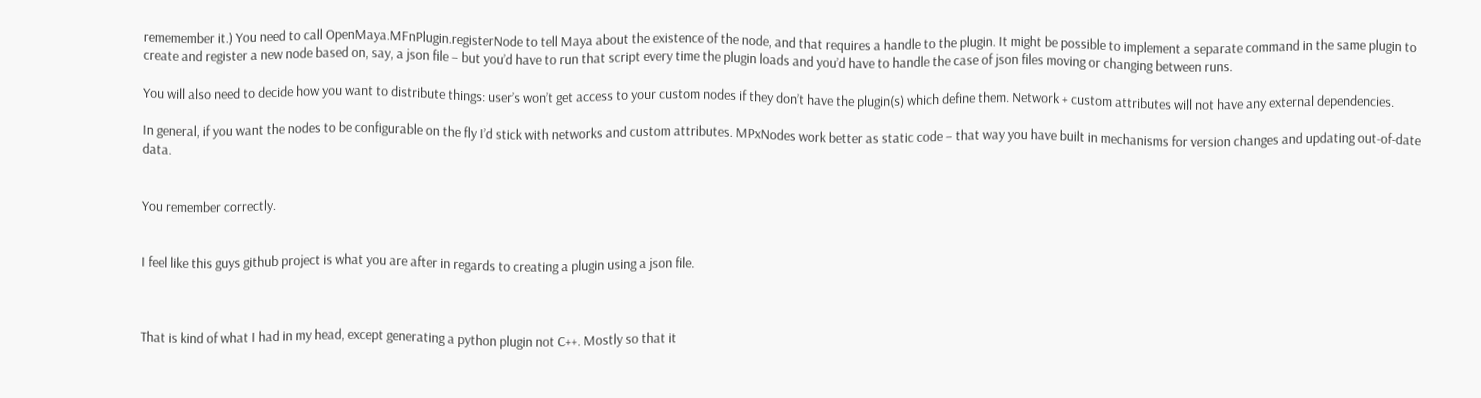rememember it.) You need to call OpenMaya.MFnPlugin.registerNode to tell Maya about the existence of the node, and that requires a handle to the plugin. It might be possible to implement a separate command in the same plugin to create and register a new node based on, say, a json file – but you’d have to run that script every time the plugin loads and you’d have to handle the case of json files moving or changing between runs.

You will also need to decide how you want to distribute things: user’s won’t get access to your custom nodes if they don’t have the plugin(s) which define them. Network + custom attributes will not have any external dependencies.

In general, if you want the nodes to be configurable on the fly I’d stick with networks and custom attributes. MPxNodes work better as static code – that way you have built in mechanisms for version changes and updating out-of-date data.


You remember correctly.


I feel like this guys github project is what you are after in regards to creating a plugin using a json file.



That is kind of what I had in my head, except generating a python plugin not C++. Mostly so that it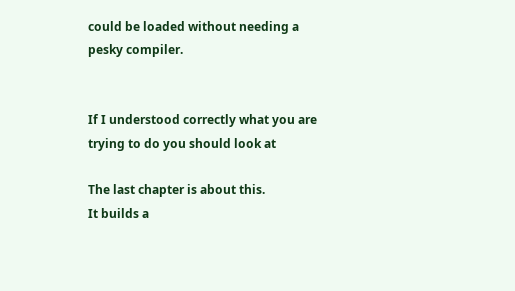could be loaded without needing a pesky compiler.


If I understood correctly what you are trying to do you should look at

The last chapter is about this.
It builds a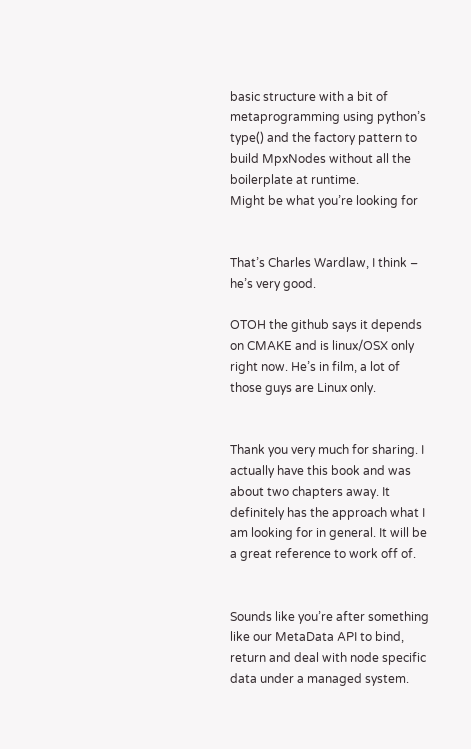basic structure with a bit of metaprogramming using python’s type() and the factory pattern to build MpxNodes without all the boilerplate at runtime.
Might be what you’re looking for


That’s Charles Wardlaw, I think – he’s very good.

OTOH the github says it depends on CMAKE and is linux/OSX only right now. He’s in film, a lot of those guys are Linux only.


Thank you very much for sharing. I actually have this book and was about two chapters away. It definitely has the approach what I am looking for in general. It will be a great reference to work off of.


Sounds like you’re after something like our MetaData API to bind, return and deal with node specific data under a managed system.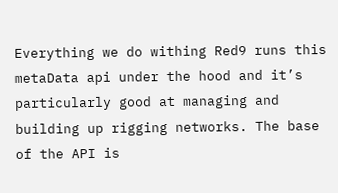Everything we do withing Red9 runs this metaData api under the hood and it’s particularly good at managing and building up rigging networks. The base of the API is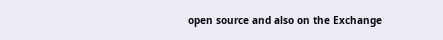open source and also on the Exchange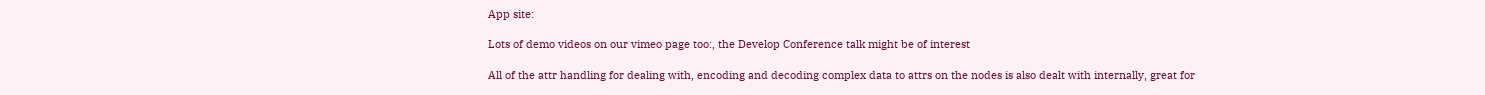App site:

Lots of demo videos on our vimeo page too:, the Develop Conference talk might be of interest

All of the attr handling for dealing with, encoding and decoding complex data to attrs on the nodes is also dealt with internally, great for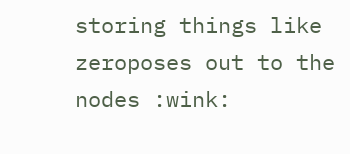storing things like zeroposes out to the nodes :wink: